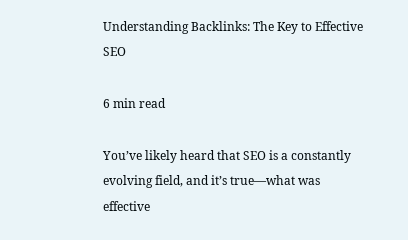Understanding Backlinks: The Key to Effective SEO

6 min read

You’ve likely heard that SEO is a constantly evolving field, and it’s true—what was effective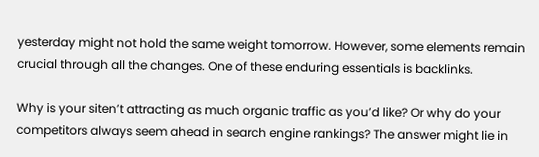yesterday might not hold the same weight tomorrow. However, some elements remain crucial through all the changes. One of these enduring essentials is backlinks.

Why is your siten’t attracting as much organic traffic as you’d like? Or why do your competitors always seem ahead in search engine rankings? The answer might lie in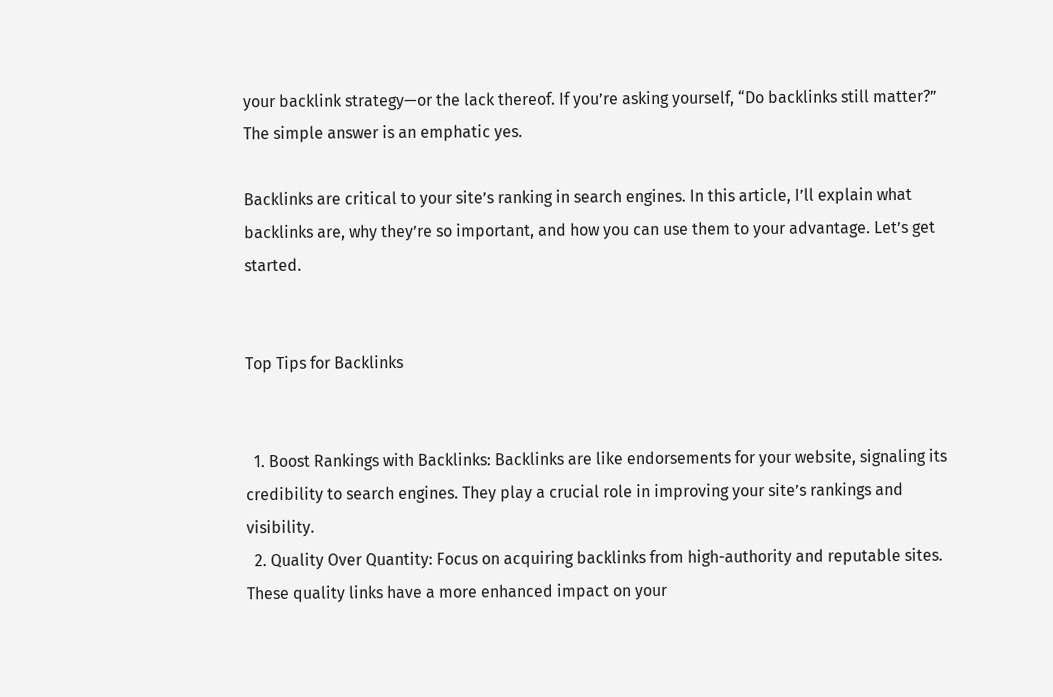your backlink strategy—or the lack thereof. If you’re asking yourself, “Do backlinks still matter?” The simple answer is an emphatic yes.

Backlinks are critical to your site’s ranking in search engines. In this article, I’ll explain what backlinks are, why they’re so important, and how you can use them to your advantage. Let’s get started.


Top Tips for Backlinks


  1. Boost Rankings with Backlinks: Backlinks are like endorsements for your website, signaling its credibility to search engines. They play a crucial role in improving your site’s rankings and visibility.
  2. Quality Over Quantity: Focus on acquiring backlinks from high-authority and reputable sites. These quality links have a more enhanced impact on your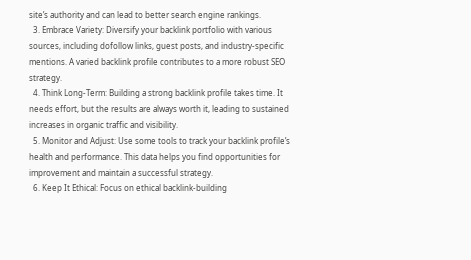site’s authority and can lead to better search engine rankings.
  3. Embrace Variety: Diversify your backlink portfolio with various sources, including dofollow links, guest posts, and industry-specific mentions. A varied backlink profile contributes to a more robust SEO strategy.
  4. Think Long-Term: Building a strong backlink profile takes time. It needs effort, but the results are always worth it, leading to sustained increases in organic traffic and visibility.
  5. Monitor and Adjust: Use some tools to track your backlink profile’s health and performance. This data helps you find opportunities for improvement and maintain a successful strategy.
  6. Keep It Ethical: Focus on ethical backlink-building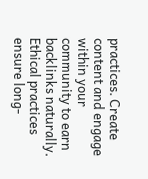practices. Create content and engage within your community to earn backlinks naturally. Ethical practices ensure long-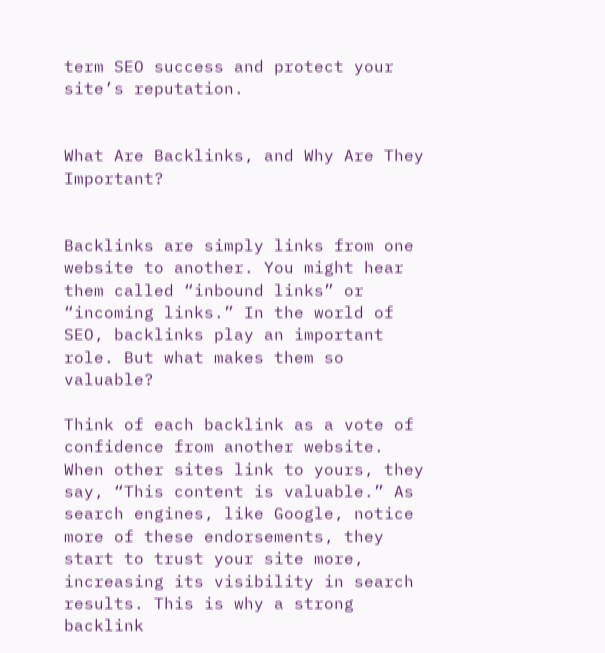term SEO success and protect your site’s reputation.


What Are Backlinks, and Why Are They Important?


Backlinks are simply links from one website to another. You might hear them called “inbound links” or “incoming links.” In the world of SEO, backlinks play an important role. But what makes them so valuable?

Think of each backlink as a vote of confidence from another website. When other sites link to yours, they say, “This content is valuable.” As search engines, like Google, notice more of these endorsements, they start to trust your site more, increasing its visibility in search results. This is why a strong backlink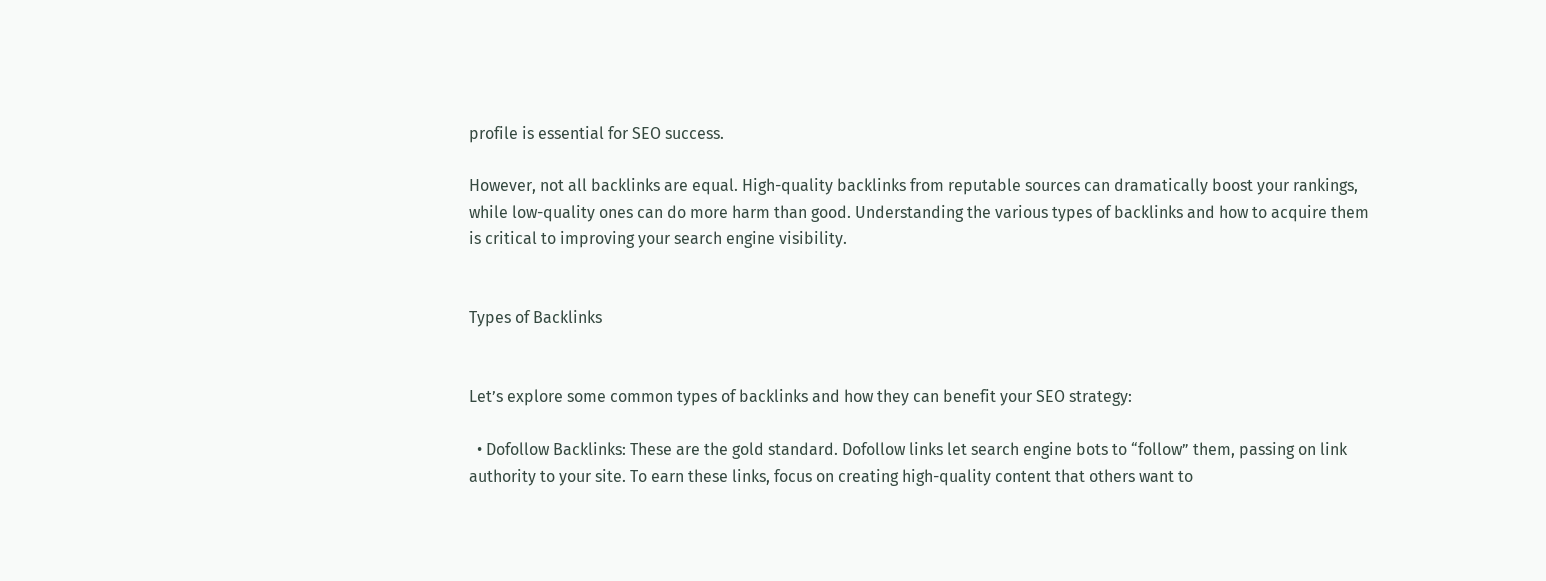profile is essential for SEO success.

However, not all backlinks are equal. High-quality backlinks from reputable sources can dramatically boost your rankings, while low-quality ones can do more harm than good. Understanding the various types of backlinks and how to acquire them is critical to improving your search engine visibility.


Types of Backlinks


Let’s explore some common types of backlinks and how they can benefit your SEO strategy:

  • Dofollow Backlinks: These are the gold standard. Dofollow links let search engine bots to “follow” them, passing on link authority to your site. To earn these links, focus on creating high-quality content that others want to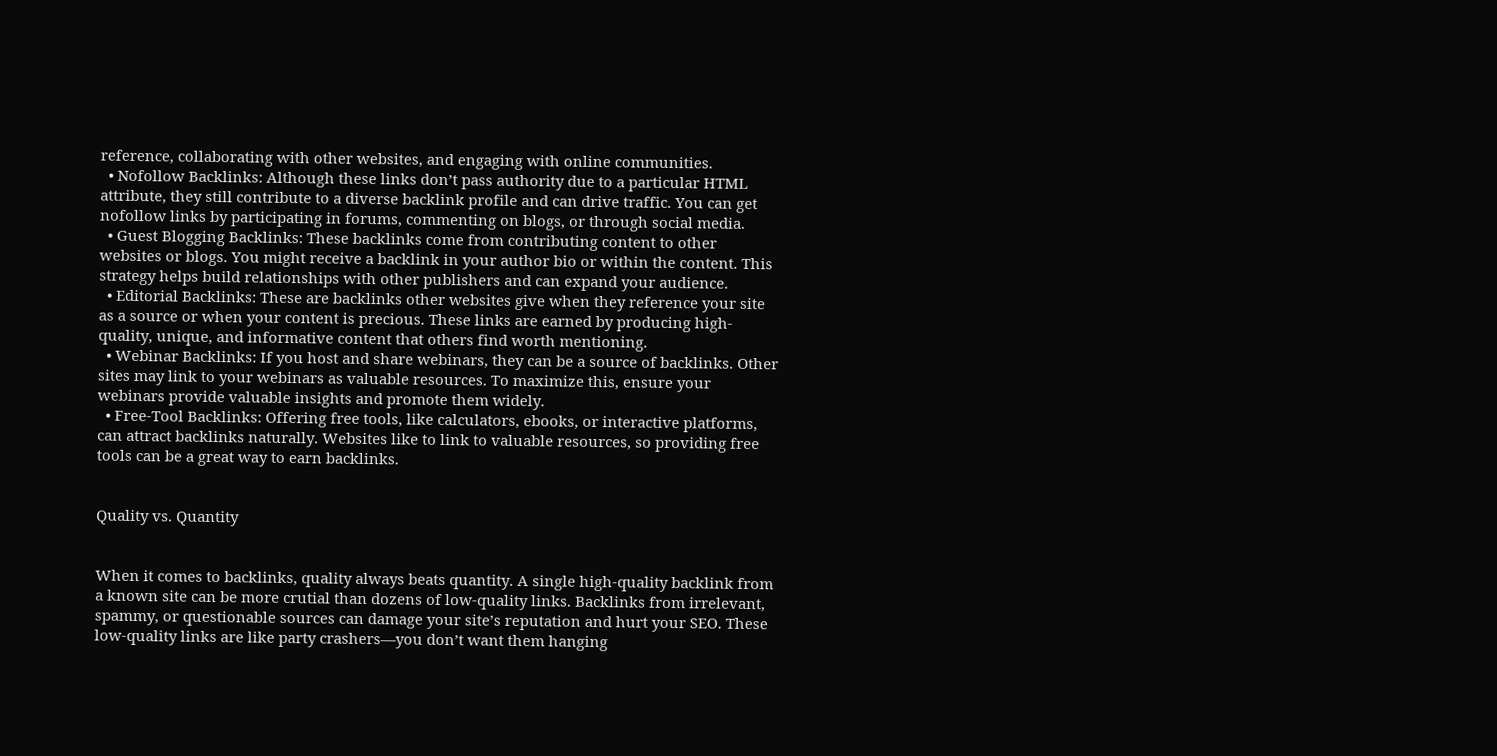reference, collaborating with other websites, and engaging with online communities.
  • Nofollow Backlinks: Although these links don’t pass authority due to a particular HTML attribute, they still contribute to a diverse backlink profile and can drive traffic. You can get nofollow links by participating in forums, commenting on blogs, or through social media.
  • Guest Blogging Backlinks: These backlinks come from contributing content to other websites or blogs. You might receive a backlink in your author bio or within the content. This strategy helps build relationships with other publishers and can expand your audience.
  • Editorial Backlinks: These are backlinks other websites give when they reference your site as a source or when your content is precious. These links are earned by producing high-quality, unique, and informative content that others find worth mentioning.
  • Webinar Backlinks: If you host and share webinars, they can be a source of backlinks. Other sites may link to your webinars as valuable resources. To maximize this, ensure your webinars provide valuable insights and promote them widely.
  • Free-Tool Backlinks: Offering free tools, like calculators, ebooks, or interactive platforms, can attract backlinks naturally. Websites like to link to valuable resources, so providing free tools can be a great way to earn backlinks.


Quality vs. Quantity


When it comes to backlinks, quality always beats quantity. A single high-quality backlink from a known site can be more crutial than dozens of low-quality links. Backlinks from irrelevant, spammy, or questionable sources can damage your site’s reputation and hurt your SEO. These low-quality links are like party crashers—you don’t want them hanging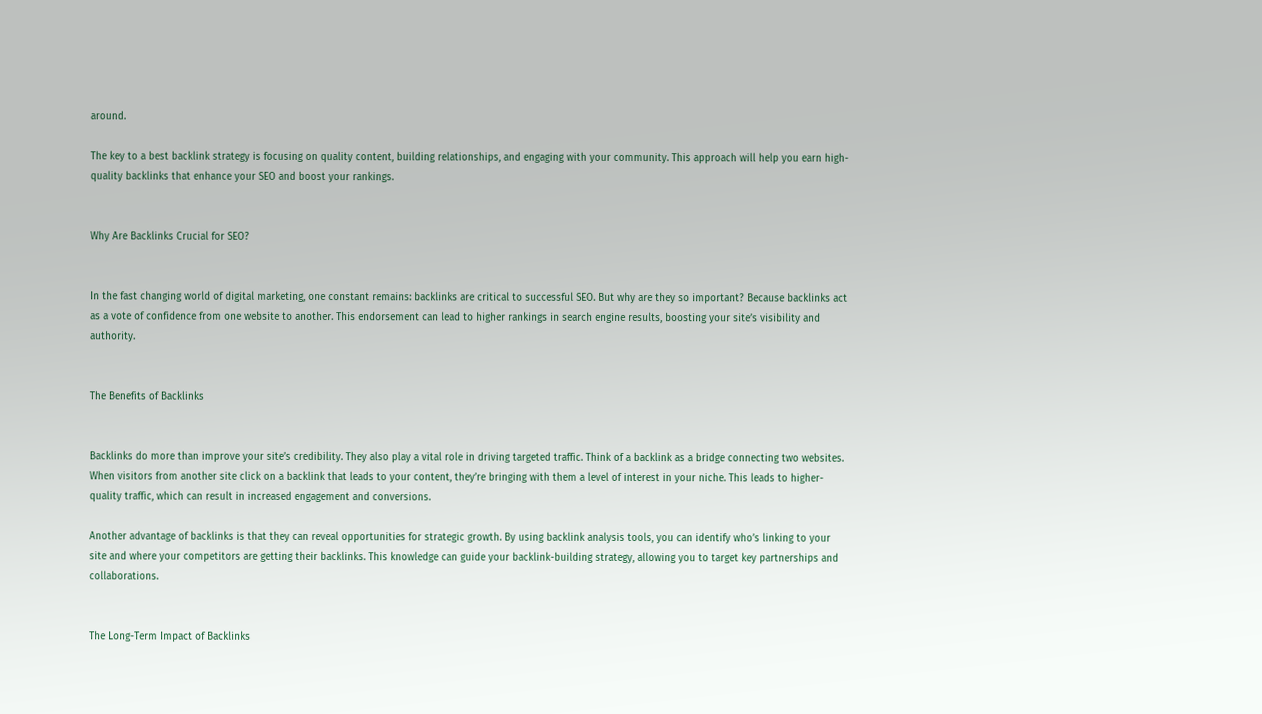around.

The key to a best backlink strategy is focusing on quality content, building relationships, and engaging with your community. This approach will help you earn high-quality backlinks that enhance your SEO and boost your rankings.


Why Are Backlinks Crucial for SEO?


In the fast changing world of digital marketing, one constant remains: backlinks are critical to successful SEO. But why are they so important? Because backlinks act as a vote of confidence from one website to another. This endorsement can lead to higher rankings in search engine results, boosting your site’s visibility and authority.


The Benefits of Backlinks


Backlinks do more than improve your site’s credibility. They also play a vital role in driving targeted traffic. Think of a backlink as a bridge connecting two websites. When visitors from another site click on a backlink that leads to your content, they’re bringing with them a level of interest in your niche. This leads to higher-quality traffic, which can result in increased engagement and conversions.

Another advantage of backlinks is that they can reveal opportunities for strategic growth. By using backlink analysis tools, you can identify who’s linking to your site and where your competitors are getting their backlinks. This knowledge can guide your backlink-building strategy, allowing you to target key partnerships and collaborations.


The Long-Term Impact of Backlinks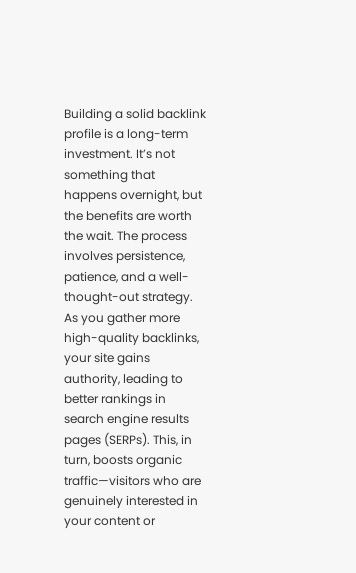Building a solid backlink profile is a long-term investment. It’s not something that happens overnight, but the benefits are worth the wait. The process involves persistence, patience, and a well-thought-out strategy. As you gather more high-quality backlinks, your site gains authority, leading to better rankings in search engine results pages (SERPs). This, in turn, boosts organic traffic—visitors who are genuinely interested in your content or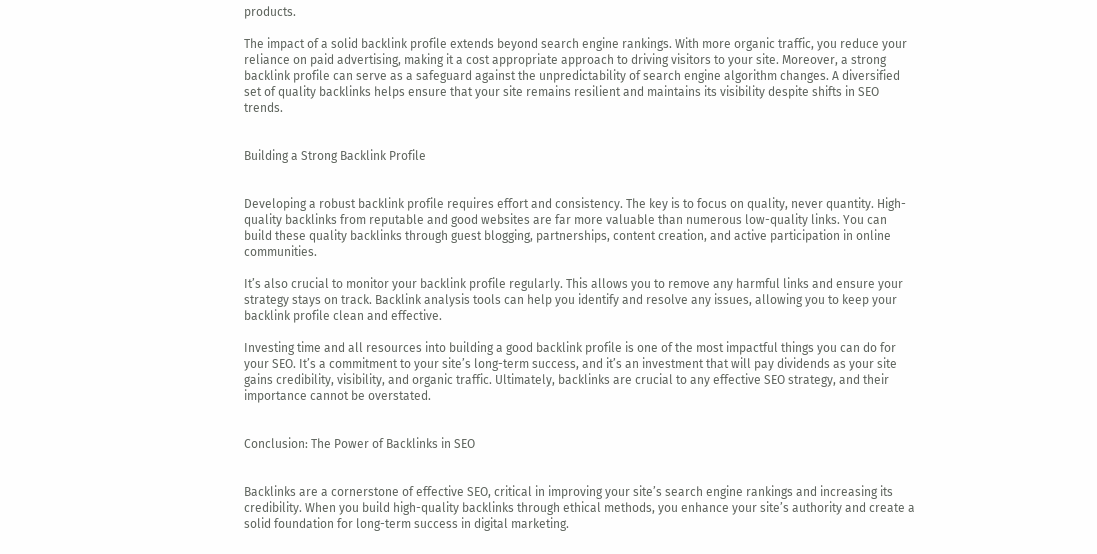products.

The impact of a solid backlink profile extends beyond search engine rankings. With more organic traffic, you reduce your reliance on paid advertising, making it a cost appropriate approach to driving visitors to your site. Moreover, a strong backlink profile can serve as a safeguard against the unpredictability of search engine algorithm changes. A diversified set of quality backlinks helps ensure that your site remains resilient and maintains its visibility despite shifts in SEO trends.


Building a Strong Backlink Profile


Developing a robust backlink profile requires effort and consistency. The key is to focus on quality, never quantity. High-quality backlinks from reputable and good websites are far more valuable than numerous low-quality links. You can build these quality backlinks through guest blogging, partnerships, content creation, and active participation in online communities.

It’s also crucial to monitor your backlink profile regularly. This allows you to remove any harmful links and ensure your strategy stays on track. Backlink analysis tools can help you identify and resolve any issues, allowing you to keep your backlink profile clean and effective.

Investing time and all resources into building a good backlink profile is one of the most impactful things you can do for your SEO. It’s a commitment to your site’s long-term success, and it’s an investment that will pay dividends as your site gains credibility, visibility, and organic traffic. Ultimately, backlinks are crucial to any effective SEO strategy, and their importance cannot be overstated.


Conclusion: The Power of Backlinks in SEO


Backlinks are a cornerstone of effective SEO, critical in improving your site’s search engine rankings and increasing its credibility. When you build high-quality backlinks through ethical methods, you enhance your site’s authority and create a solid foundation for long-term success in digital marketing.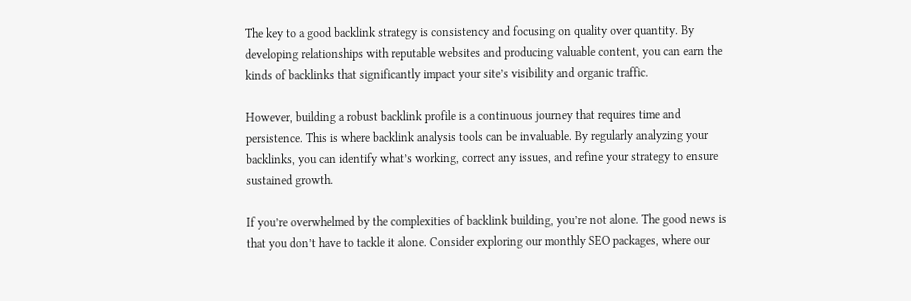The key to a good backlink strategy is consistency and focusing on quality over quantity. By developing relationships with reputable websites and producing valuable content, you can earn the kinds of backlinks that significantly impact your site’s visibility and organic traffic.

However, building a robust backlink profile is a continuous journey that requires time and persistence. This is where backlink analysis tools can be invaluable. By regularly analyzing your backlinks, you can identify what’s working, correct any issues, and refine your strategy to ensure sustained growth.

If you’re overwhelmed by the complexities of backlink building, you’re not alone. The good news is that you don’t have to tackle it alone. Consider exploring our monthly SEO packages, where our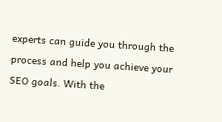experts can guide you through the process and help you achieve your SEO goals. With the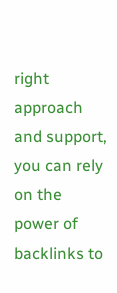right approach and support, you can rely on the power of backlinks to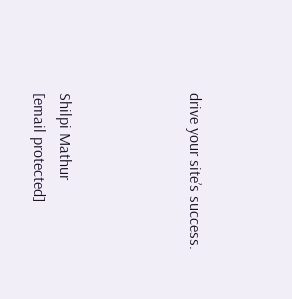drive your site’s success.




Shilpi Mathur
[email protected]